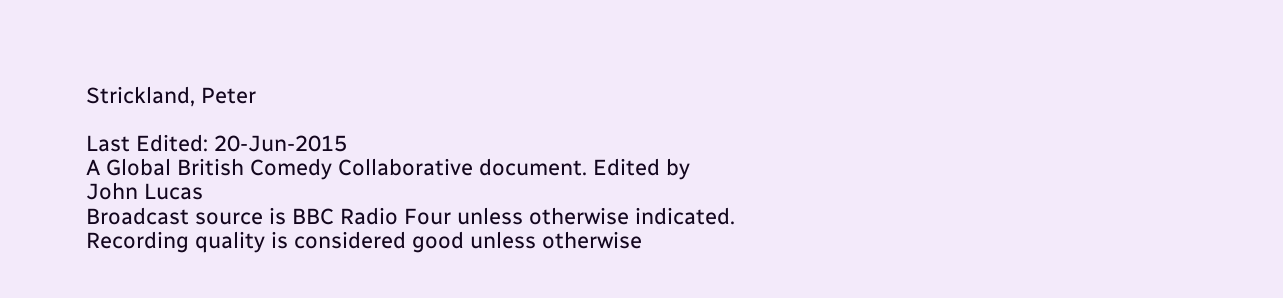Strickland, Peter

Last Edited: 20-Jun-2015
A Global British Comedy Collaborative document. Edited by John Lucas
Broadcast source is BBC Radio Four unless otherwise indicated. Recording quality is considered good unless otherwise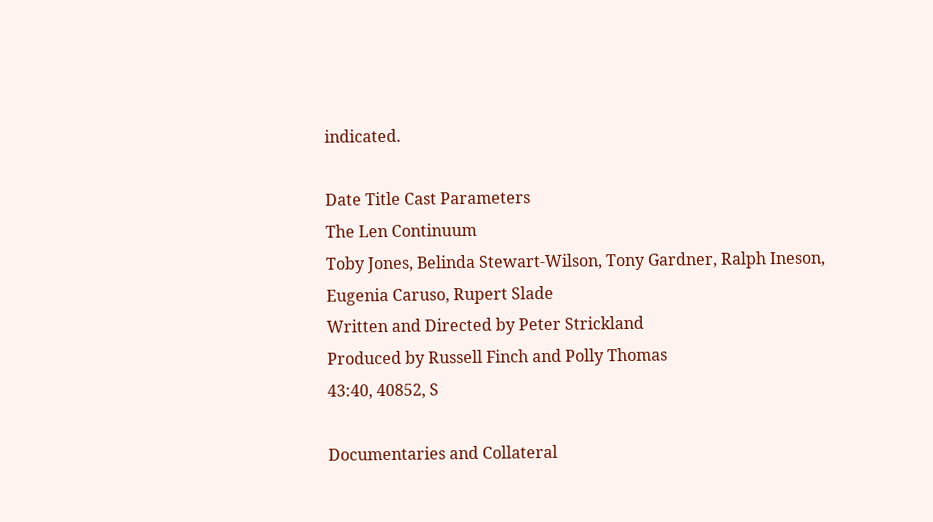indicated.

Date Title Cast Parameters
The Len Continuum
Toby Jones, Belinda Stewart-Wilson, Tony Gardner, Ralph Ineson,
Eugenia Caruso, Rupert Slade
Written and Directed by Peter Strickland
Produced by Russell Finch and Polly Thomas
43:40, 40852, S

Documentaries and Collateral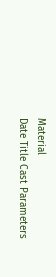Material
Date Title Cast Parameters